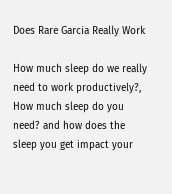Does Rare Garcia Really Work

How much sleep do we really need to work productively?, How much sleep do you need? and how does the sleep you get impact your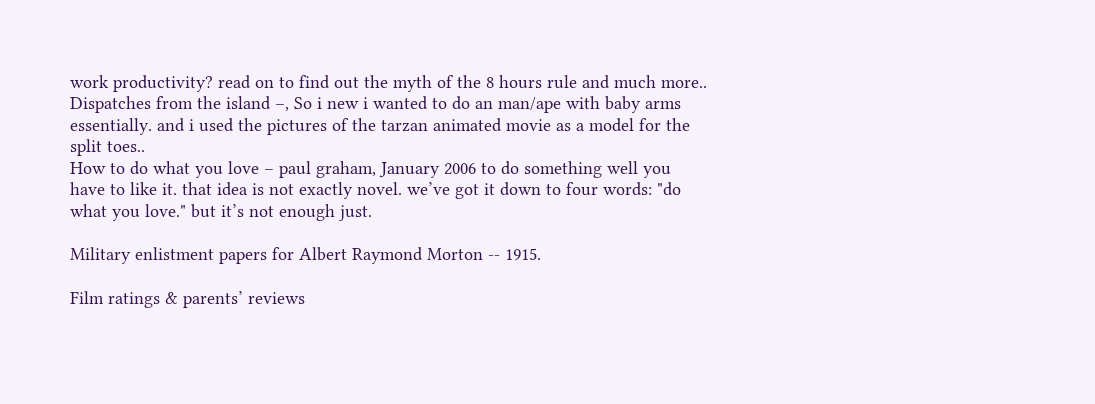work productivity? read on to find out the myth of the 8 hours rule and much more..
Dispatches from the island –, So i new i wanted to do an man/ape with baby arms essentially. and i used the pictures of the tarzan animated movie as a model for the split toes..
How to do what you love – paul graham, January 2006 to do something well you have to like it. that idea is not exactly novel. we’ve got it down to four words: "do what you love." but it’s not enough just.

Military enlistment papers for Albert Raymond Morton -- 1915.

Film ratings & parents’ reviews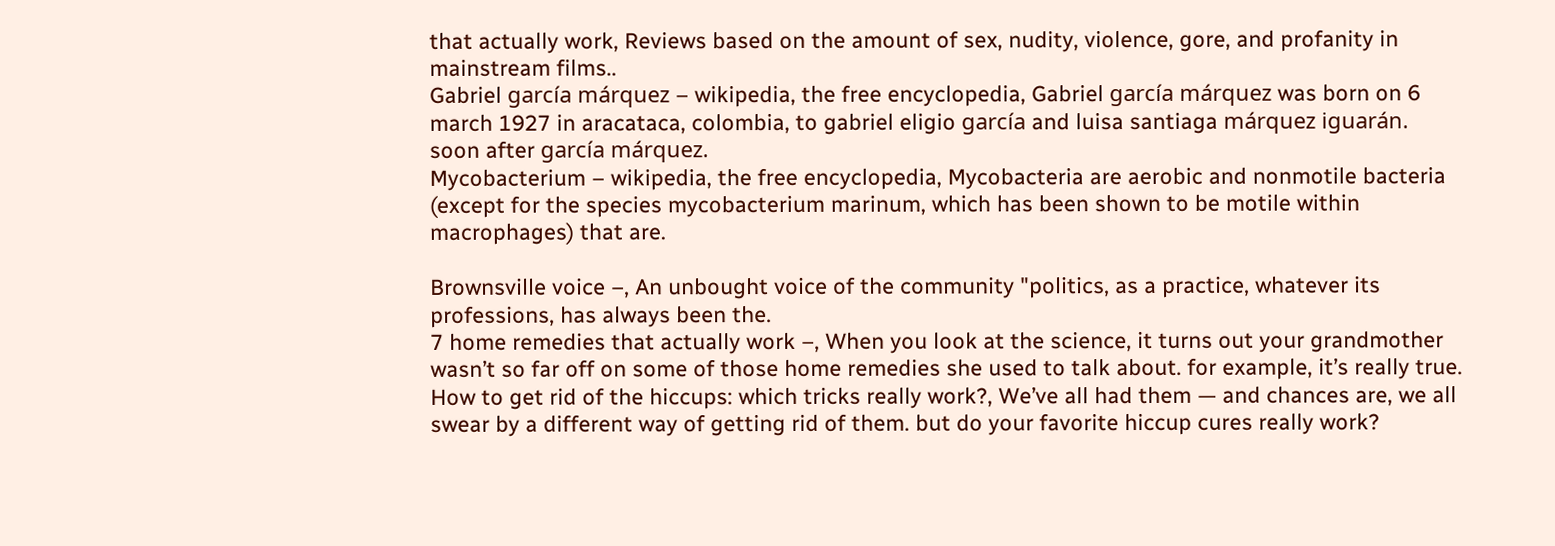that actually work, Reviews based on the amount of sex, nudity, violence, gore, and profanity in mainstream films..
Gabriel garcía márquez – wikipedia, the free encyclopedia, Gabriel garcía márquez was born on 6 march 1927 in aracataca, colombia, to gabriel eligio garcía and luisa santiaga márquez iguarán. soon after garcía márquez.
Mycobacterium – wikipedia, the free encyclopedia, Mycobacteria are aerobic and nonmotile bacteria (except for the species mycobacterium marinum, which has been shown to be motile within macrophages) that are.

Brownsville voice –, An unbought voice of the community "politics, as a practice, whatever its professions, has always been the.
7 home remedies that actually work –, When you look at the science, it turns out your grandmother wasn’t so far off on some of those home remedies she used to talk about. for example, it’s really true.
How to get rid of the hiccups: which tricks really work?, We’ve all had them — and chances are, we all swear by a different way of getting rid of them. but do your favorite hiccup cures really work?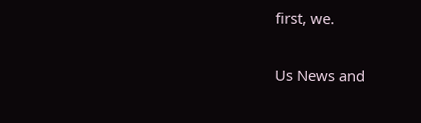first, we.

Us News and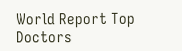World Report Top Doctors